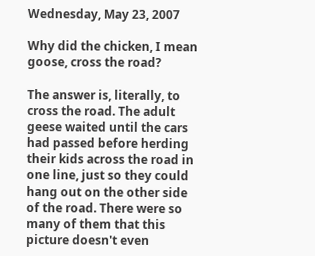Wednesday, May 23, 2007

Why did the chicken, I mean goose, cross the road?

The answer is, literally, to cross the road. The adult geese waited until the cars had passed before herding their kids across the road in one line, just so they could hang out on the other side of the road. There were so many of them that this picture doesn't even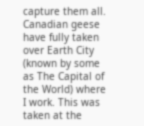capture them all. Canadian geese have fully taken over Earth City (known by some as The Capital of the World) where I work. This was taken at the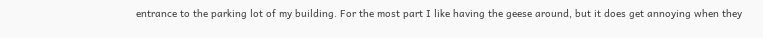entrance to the parking lot of my building. For the most part I like having the geese around, but it does get annoying when they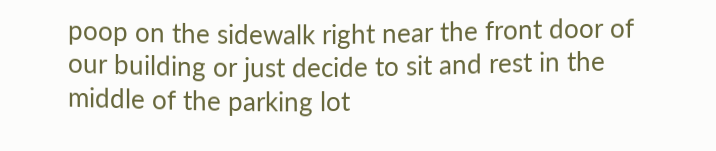poop on the sidewalk right near the front door of our building or just decide to sit and rest in the middle of the parking lot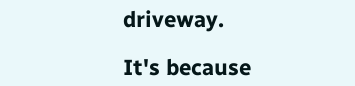driveway.

It's because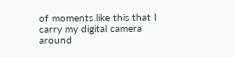of moments like this that I carry my digital camera around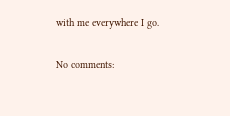with me everywhere I go.

No comments: